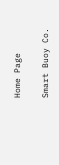Home Page

Smart Buoy Co.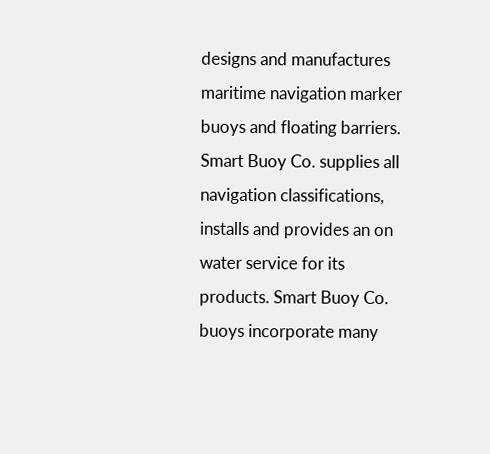designs and manufactures maritime navigation marker buoys and floating barriers. Smart Buoy Co. supplies all navigation classifications, installs and provides an on water service for its products. Smart Buoy Co. buoys incorporate many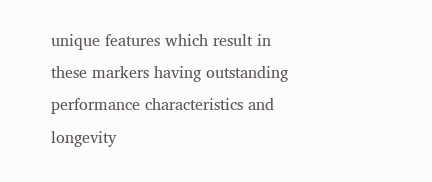unique features which result in these markers having outstanding performance characteristics and longevity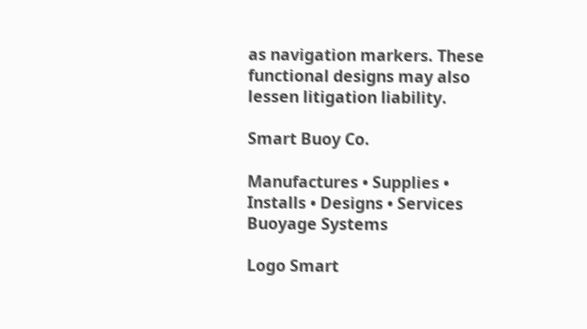as navigation markers. These functional designs may also lessen litigation liability.

Smart Buoy Co.

Manufactures • Supplies • Installs • Designs • Services Buoyage Systems

Logo Smart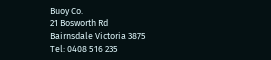Buoy Co.
21 Bosworth Rd
Bairnsdale Victoria 3875
Tel: 0408 516 235